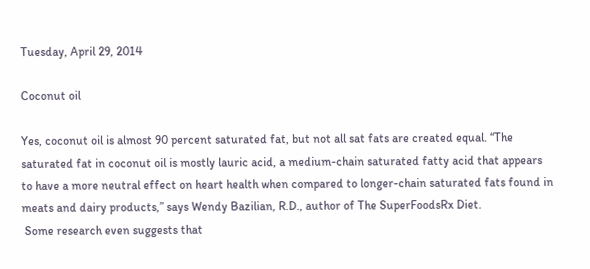Tuesday, April 29, 2014

Coconut oil

Yes, coconut oil is almost 90 percent saturated fat, but not all sat fats are created equal. “The saturated fat in coconut oil is mostly lauric acid, a medium-chain saturated fatty acid that appears to have a more neutral effect on heart health when compared to longer-chain saturated fats found in meats and dairy products,” says Wendy Bazilian, R.D., author of The SuperFoodsRx Diet.
 Some research even suggests that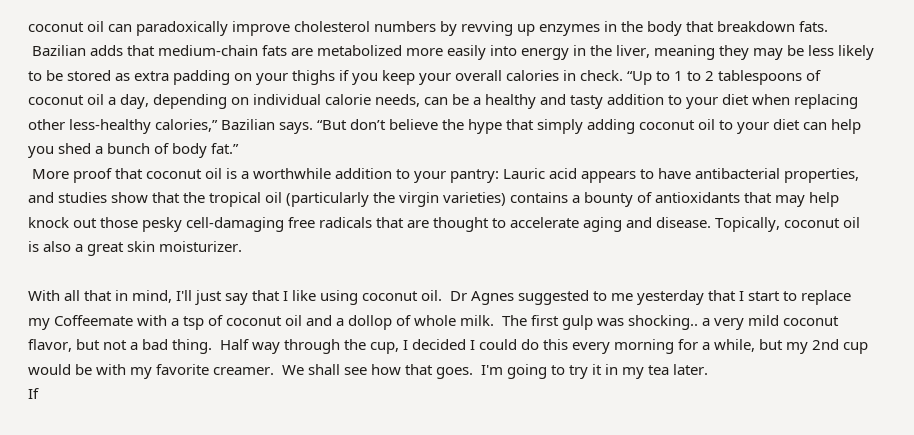coconut oil can paradoxically improve cholesterol numbers by revving up enzymes in the body that breakdown fats.
 Bazilian adds that medium-chain fats are metabolized more easily into energy in the liver, meaning they may be less likely to be stored as extra padding on your thighs if you keep your overall calories in check. “Up to 1 to 2 tablespoons of coconut oil a day, depending on individual calorie needs, can be a healthy and tasty addition to your diet when replacing other less-healthy calories,” Bazilian says. “But don’t believe the hype that simply adding coconut oil to your diet can help you shed a bunch of body fat.”
 More proof that coconut oil is a worthwhile addition to your pantry: Lauric acid appears to have antibacterial properties, and studies show that the tropical oil (particularly the virgin varieties) contains a bounty of antioxidants that may help knock out those pesky cell-damaging free radicals that are thought to accelerate aging and disease. Topically, coconut oil is also a great skin moisturizer.

With all that in mind, I'll just say that I like using coconut oil.  Dr Agnes suggested to me yesterday that I start to replace my Coffeemate with a tsp of coconut oil and a dollop of whole milk.  The first gulp was shocking.. a very mild coconut flavor, but not a bad thing.  Half way through the cup, I decided I could do this every morning for a while, but my 2nd cup would be with my favorite creamer.  We shall see how that goes.  I'm going to try it in my tea later.
If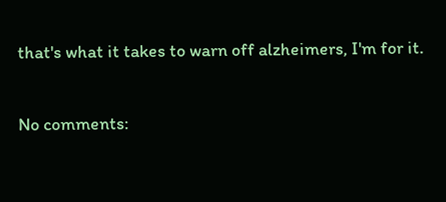that's what it takes to warn off alzheimers, I'm for it.

No comments: